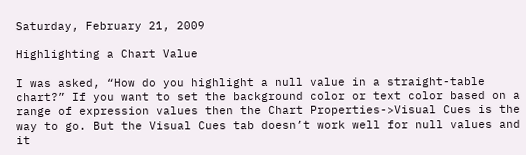Saturday, February 21, 2009

Highlighting a Chart Value

I was asked, “How do you highlight a null value in a straight-table chart?” If you want to set the background color or text color based on a range of expression values then the Chart Properties->Visual Cues is the way to go. But the Visual Cues tab doesn’t work well for null values and it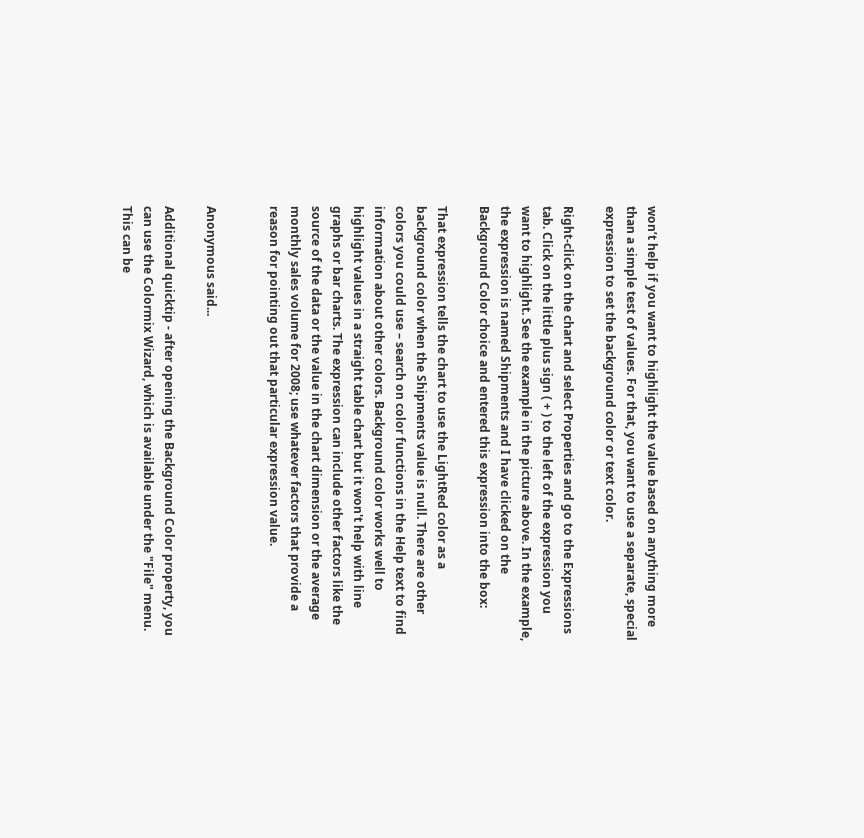won’t help if you want to highlight the value based on anything more than a simple test of values. For that, you want to use a separate, special expression to set the background color or text color.

Right-click on the chart and select Properties and go to the Expressions tab. Click on the little plus sign ( + ) to the left of the expression you want to highlight. See the example in the picture above. In the example, the expression is named Shipments and I have clicked on the Background Color choice and entered this expression into the box:

That expression tells the chart to use the LightRed color as a background color when the Shipments value is null. There are other colors you could use – search on color functions in the Help text to find information about other colors. Background color works well to highlight values in a straight table chart but it won't help with line graphs or bar charts. The expression can include other factors like the source of the data or the value in the chart dimension or the average monthly sales volume for 2008; use whatever factors that provide a reason for pointing out that particular expression value.


Anonymous said...

Additional quicktip - after opening the Background Color property, you can use the Colormix Wizard, which is available under the "File" menu. This can be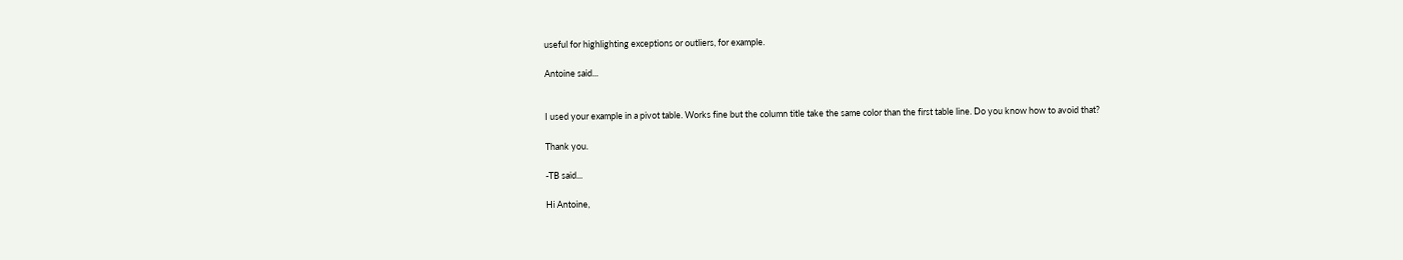useful for highlighting exceptions or outliers, for example.

Antoine said...


I used your example in a pivot table. Works fine but the column title take the same color than the first table line. Do you know how to avoid that?

Thank you.

-TB said...

Hi Antoine,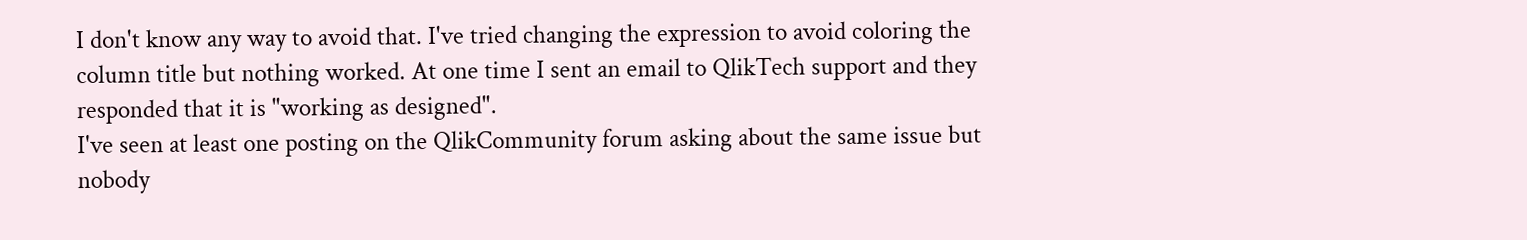I don't know any way to avoid that. I've tried changing the expression to avoid coloring the column title but nothing worked. At one time I sent an email to QlikTech support and they responded that it is "working as designed".
I've seen at least one posting on the QlikCommunity forum asking about the same issue but nobody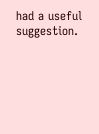had a useful suggestion.